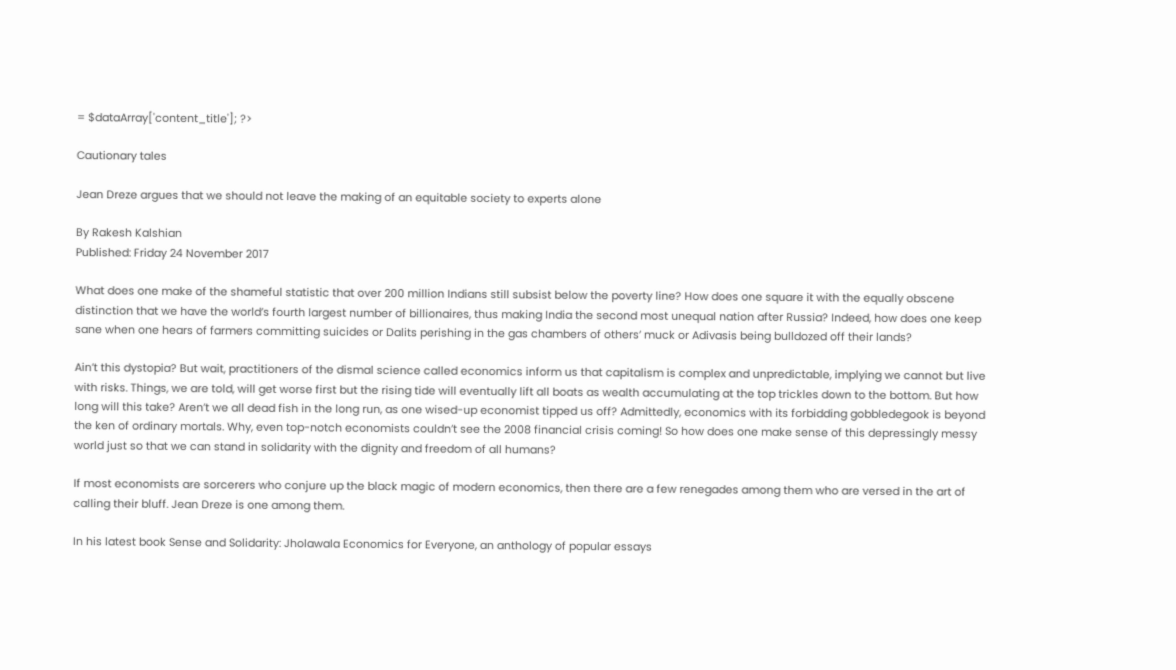= $dataArray['content_title']; ?>

Cautionary tales

Jean Dreze argues that we should not leave the making of an equitable society to experts alone

By Rakesh Kalshian
Published: Friday 24 November 2017

What does one make of the shameful statistic that over 200 million Indians still subsist below the poverty line? How does one square it with the equally obscene distinction that we have the world’s fourth largest number of billionaires, thus making India the second most unequal nation after Russia? Indeed, how does one keep sane when one hears of farmers committing suicides or Dalits perishing in the gas chambers of others’ muck or Adivasis being bulldozed off their lands?

Ain’t this dystopia? But wait, practitioners of the dismal science called economics inform us that capitalism is complex and unpredictable, implying we cannot but live with risks. Things, we are told, will get worse first but the rising tide will eventually lift all boats as wealth accumulating at the top trickles down to the bottom. But how long will this take? Aren’t we all dead fish in the long run, as one wised-up economist tipped us off? Admittedly, economics with its forbidding gobbledegook is beyond the ken of ordinary mortals. Why, even top-notch economists couldn’t see the 2008 financial crisis coming! So how does one make sense of this depressingly messy world just so that we can stand in solidarity with the dignity and freedom of all humans?

If most economists are sorcerers who conjure up the black magic of modern economics, then there are a few renegades among them who are versed in the art of calling their bluff. Jean Dreze is one among them.

In his latest book Sense and Solidarity: Jholawala Economics for Everyone, an anthology of popular essays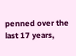penned over the last 17 years,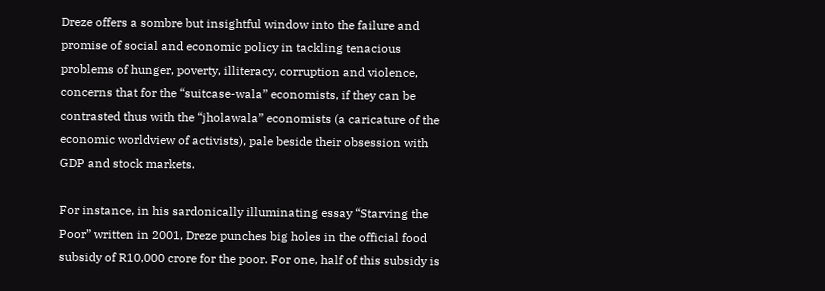Dreze offers a sombre but insightful window into the failure and promise of social and economic policy in tackling tenacious problems of hunger, poverty, illiteracy, corruption and violence, concerns that for the “suitcase-wala” economists, if they can be contrasted thus with the “jholawala” economists (a caricature of the economic worldview of activists), pale beside their obsession with GDP and stock markets.

For instance, in his sardonically illuminating essay “Starving the Poor” written in 2001, Dreze punches big holes in the official food subsidy of R10,000 crore for the poor. For one, half of this subsidy is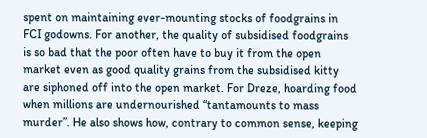spent on maintaining ever-mounting stocks of foodgrains in FCI godowns. For another, the quality of subsidised foodgrains is so bad that the poor often have to buy it from the open market even as good quality grains from the subsidised kitty are siphoned off into the open market. For Dreze, hoarding food when millions are undernourished “tantamounts to mass murder”. He also shows how, contrary to common sense, keeping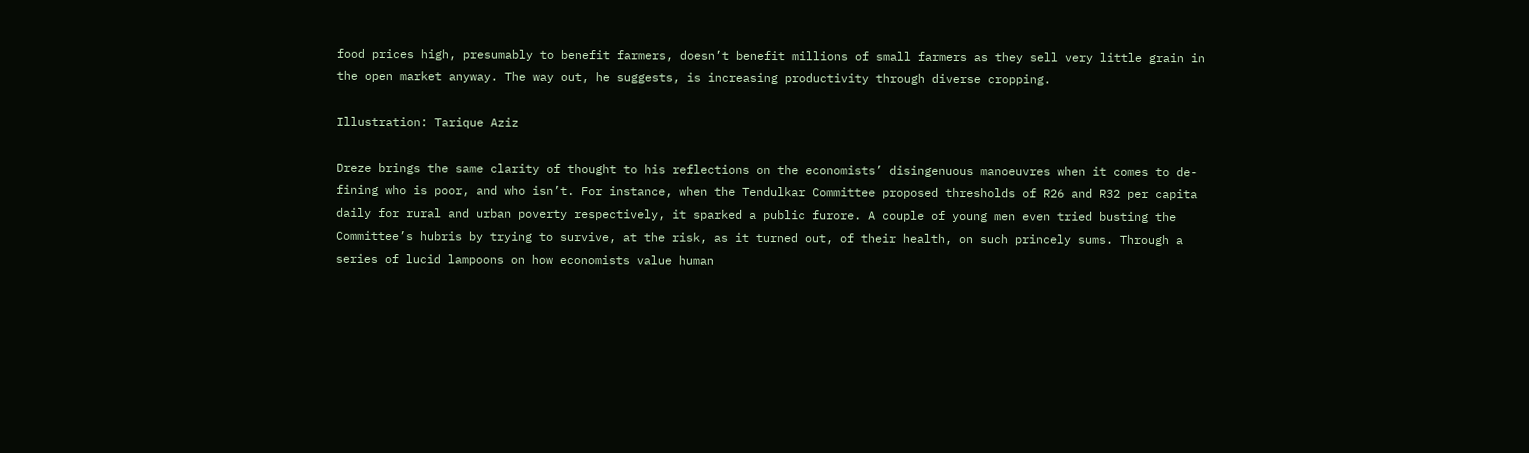food prices high, presumably to benefit farmers, doesn’t benefit millions of small farmers as they sell very little grain in the open market anyway. The way out, he suggests, is increasing productivity through diverse cropping.

Illustration: Tarique Aziz

Dreze brings the same clarity of thought to his reflections on the economists’ disingenuous manoeuvres when it comes to de-fining who is poor, and who isn’t. For instance, when the Tendulkar Committee proposed thresholds of R26 and R32 per capita daily for rural and urban poverty respectively, it sparked a public furore. A couple of young men even tried busting the Committee’s hubris by trying to survive, at the risk, as it turned out, of their health, on such princely sums. Through a series of lucid lampoons on how economists value human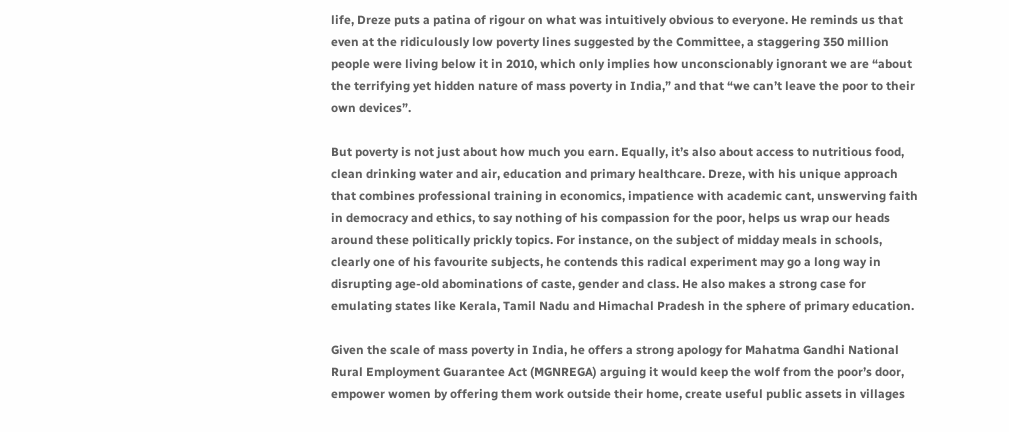life, Dreze puts a patina of rigour on what was intuitively obvious to everyone. He reminds us that even at the ridiculously low poverty lines suggested by the Committee, a staggering 350 million people were living below it in 2010, which only implies how unconscionably ignorant we are “about the terrifying yet hidden nature of mass poverty in India,” and that “we can’t leave the poor to their own devices”.

But poverty is not just about how much you earn. Equally, it’s also about access to nutritious food, clean drinking water and air, education and primary healthcare. Dreze, with his unique approach that combines professional training in economics, impatience with academic cant, unswerving faith in democracy and ethics, to say nothing of his compassion for the poor, helps us wrap our heads around these politically prickly topics. For instance, on the subject of midday meals in schools, clearly one of his favourite subjects, he contends this radical experiment may go a long way in disrupting age-old abominations of caste, gender and class. He also makes a strong case for emulating states like Kerala, Tamil Nadu and Himachal Pradesh in the sphere of primary education.

Given the scale of mass poverty in India, he offers a strong apology for Mahatma Gandhi National Rural Employment Guarantee Act (MGNREGA) arguing it would keep the wolf from the poor’s door, empower women by offering them work outside their home, create useful public assets in villages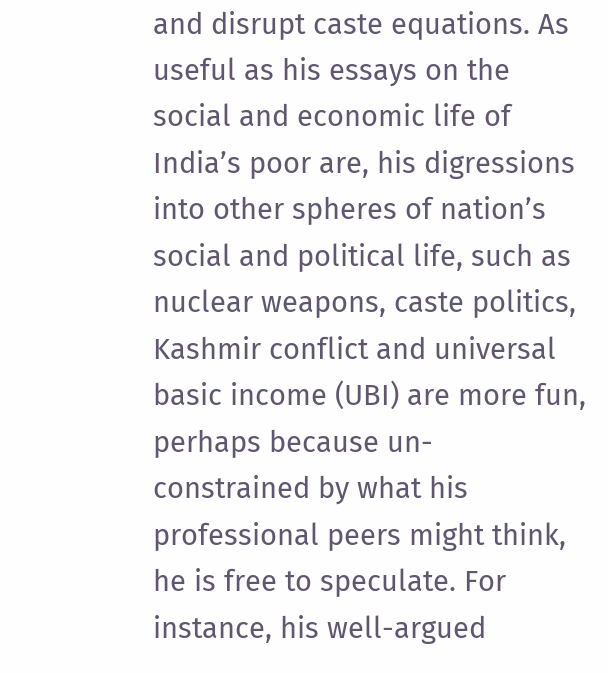and disrupt caste equations. As useful as his essays on the social and economic life of India’s poor are, his digressions into other spheres of nation’s social and political life, such as nuclear weapons, caste politics, Kashmir conflict and universal basic income (UBI) are more fun, perhaps because un-constrained by what his professional peers might think, he is free to speculate. For instance, his well-argued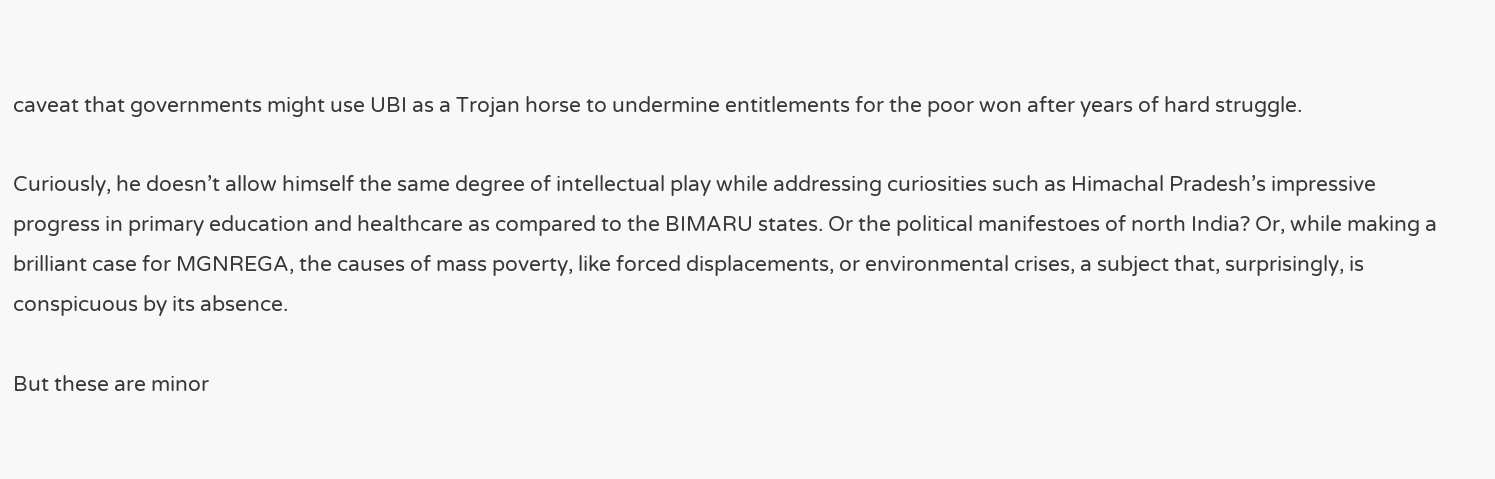caveat that governments might use UBI as a Trojan horse to undermine entitlements for the poor won after years of hard struggle.

Curiously, he doesn’t allow himself the same degree of intellectual play while addressing curiosities such as Himachal Pradesh’s impressive progress in primary education and healthcare as compared to the BIMARU states. Or the political manifestoes of north India? Or, while making a brilliant case for MGNREGA, the causes of mass poverty, like forced displacements, or environmental crises, a subject that, surprisingly, is conspicuous by its absence.

But these are minor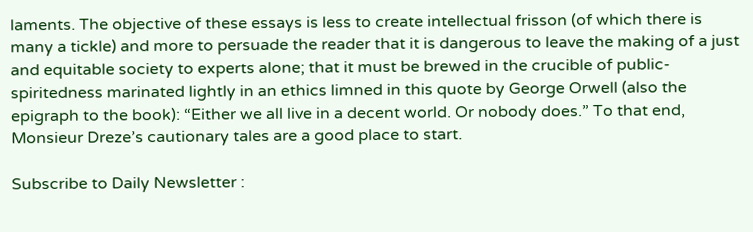laments. The objective of these essays is less to create intellectual frisson (of which there is many a tickle) and more to persuade the reader that it is dangerous to leave the making of a just and equitable society to experts alone; that it must be brewed in the crucible of public-spiritedness marinated lightly in an ethics limned in this quote by George Orwell (also the epigraph to the book): “Either we all live in a decent world. Or nobody does.” To that end, Monsieur Dreze’s cautionary tales are a good place to start.

Subscribe to Daily Newsletter :